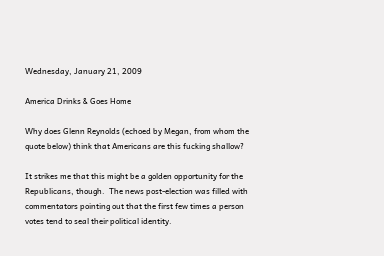Wednesday, January 21, 2009

America Drinks & Goes Home

Why does Glenn Reynolds (echoed by Megan, from whom the quote below) think that Americans are this fucking shallow?

It strikes me that this might be a golden opportunity for the Republicans, though.  The news post-election was filled with commentators pointing out that the first few times a person votes tend to seal their political identity.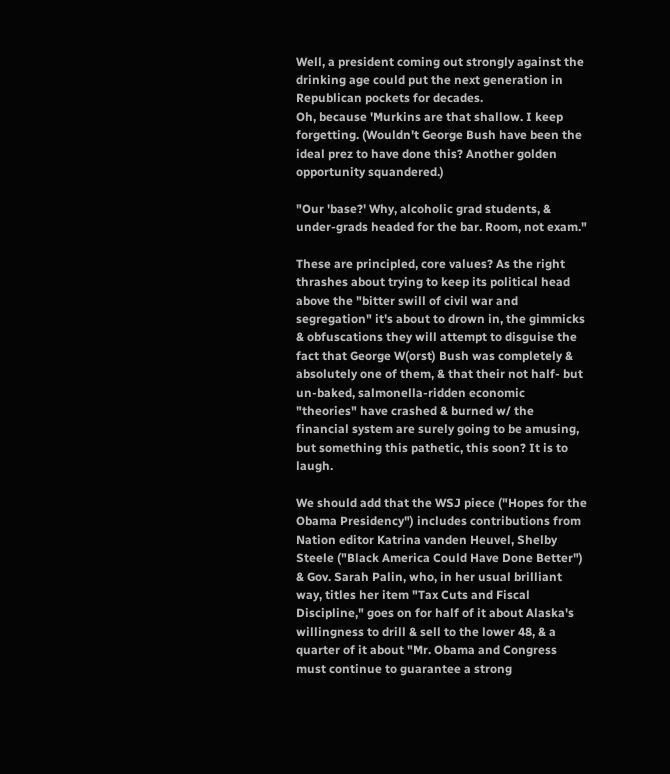Well, a president coming out strongly against the drinking age could put the next generation in Republican pockets for decades.
Oh, because 'Murkins are that shallow. I keep forgetting. (Wouldn't George Bush have been the ideal prez to have done this? Another golden opportunity squandered.)

"Our 'base?' Why, alcoholic grad students, & under-grads headed for the bar. Room, not exam."

These are principled, core values? As the right thrashes about trying to keep its political head above the "bitter swill of civil war and segregation" it's about to drown in, the gimmicks & obfuscations they will attempt to disguise the fact that George W(orst) Bush was completely & absolutely one of them, & that their not half- but un-baked, salmonella-ridden economic "theories" have crashed & burned w/ the financial system are surely going to be amusing, but something this pathetic, this soon? It is to laugh.

We should add that the WSJ piece ("Hopes for the Obama Presidency") includes contributions from Nation editor Katrina vanden Heuvel, Shelby Steele ("Black America Could Have Done Better") & Gov. Sarah Palin, who, in her usual brilliant way, titles her item "Tax Cuts and Fiscal Discipline," goes on for half of it about Alaska's willingness to drill & sell to the lower 48, & a quarter of it about "Mr. Obama and Congress must continue to guarantee a strong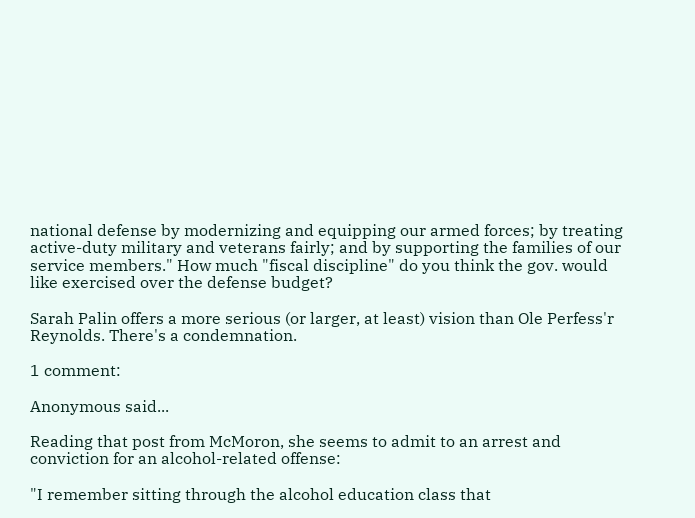national defense by modernizing and equipping our armed forces; by treating active-duty military and veterans fairly; and by supporting the families of our service members." How much "fiscal discipline" do you think the gov. would like exercised over the defense budget?

Sarah Palin offers a more serious (or larger, at least) vision than Ole Perfess'r Reynolds. There's a condemnation.

1 comment:

Anonymous said...

Reading that post from McMoron, she seems to admit to an arrest and conviction for an alcohol-related offense:

"I remember sitting through the alcohol education class that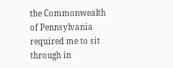the Commonwealth of Pennsylvania required me to sit through in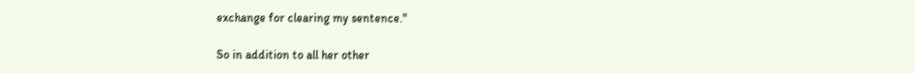exchange for clearing my sentence."

So in addition to all her other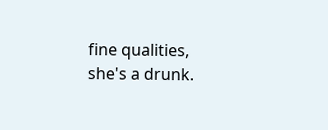fine qualities, she's a drunk.